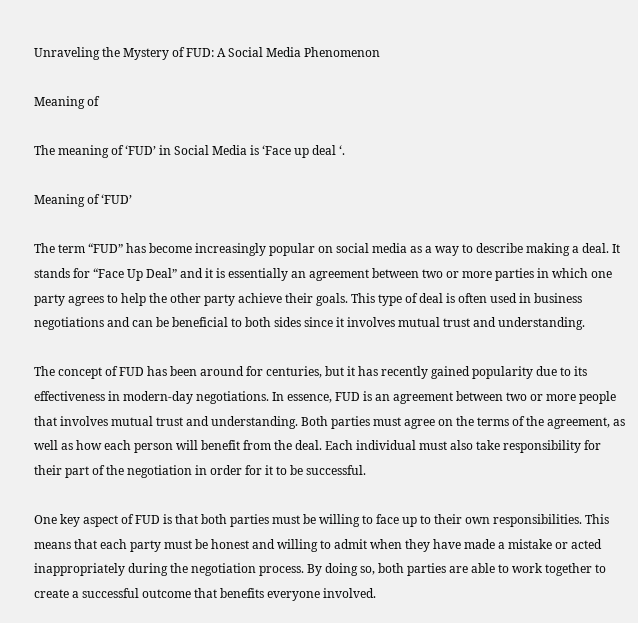Unraveling the Mystery of FUD: A Social Media Phenomenon

Meaning of

The meaning of ‘FUD’ in Social Media is ‘Face up deal ‘.

Meaning of ‘FUD’

The term “FUD” has become increasingly popular on social media as a way to describe making a deal. It stands for “Face Up Deal” and it is essentially an agreement between two or more parties in which one party agrees to help the other party achieve their goals. This type of deal is often used in business negotiations and can be beneficial to both sides since it involves mutual trust and understanding.

The concept of FUD has been around for centuries, but it has recently gained popularity due to its effectiveness in modern-day negotiations. In essence, FUD is an agreement between two or more people that involves mutual trust and understanding. Both parties must agree on the terms of the agreement, as well as how each person will benefit from the deal. Each individual must also take responsibility for their part of the negotiation in order for it to be successful.

One key aspect of FUD is that both parties must be willing to face up to their own responsibilities. This means that each party must be honest and willing to admit when they have made a mistake or acted inappropriately during the negotiation process. By doing so, both parties are able to work together to create a successful outcome that benefits everyone involved.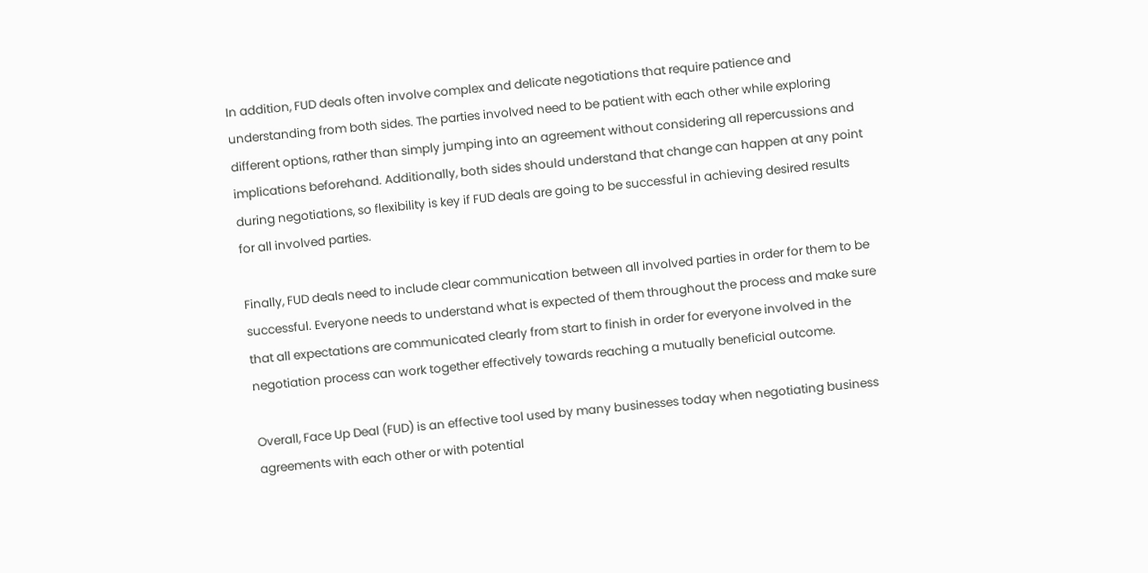In addition, FUD deals often involve complex and delicate negotiations that require patience and understanding from both sides. The parties involved need to be patient with each other while exploring different options, rather than simply jumping into an agreement without considering all repercussions and implications beforehand. Additionally, both sides should understand that change can happen at any point during negotiations, so flexibility is key if FUD deals are going to be successful in achieving desired results for all involved parties.

Finally, FUD deals need to include clear communication between all involved parties in order for them to be successful. Everyone needs to understand what is expected of them throughout the process and make sure that all expectations are communicated clearly from start to finish in order for everyone involved in the negotiation process can work together effectively towards reaching a mutually beneficial outcome.

Overall, Face Up Deal (FUD) is an effective tool used by many businesses today when negotiating business agreements with each other or with potential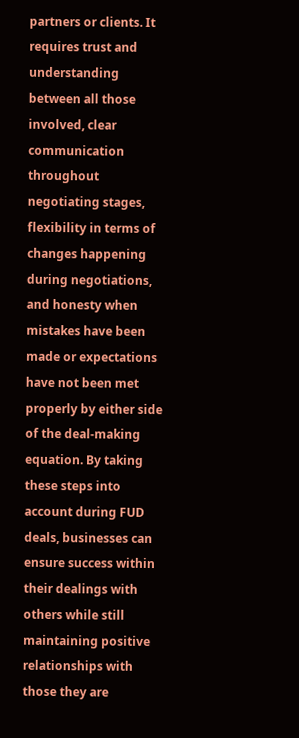partners or clients. It requires trust and understanding between all those involved, clear communication throughout negotiating stages, flexibility in terms of changes happening during negotiations, and honesty when mistakes have been made or expectations have not been met properly by either side of the deal-making equation. By taking these steps into account during FUD deals, businesses can ensure success within their dealings with others while still maintaining positive relationships with those they are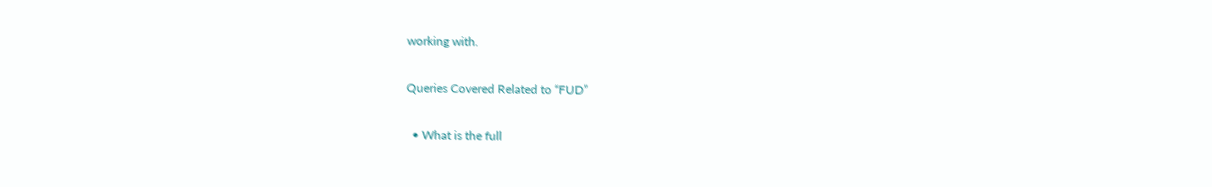working with.

Queries Covered Related to “FUD”

  • What is the full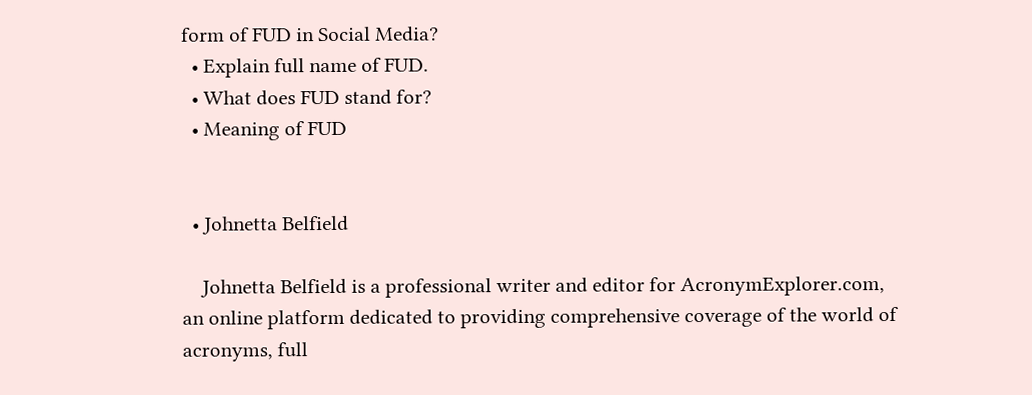form of FUD in Social Media?
  • Explain full name of FUD.
  • What does FUD stand for?
  • Meaning of FUD


  • Johnetta Belfield

    Johnetta Belfield is a professional writer and editor for AcronymExplorer.com, an online platform dedicated to providing comprehensive coverage of the world of acronyms, full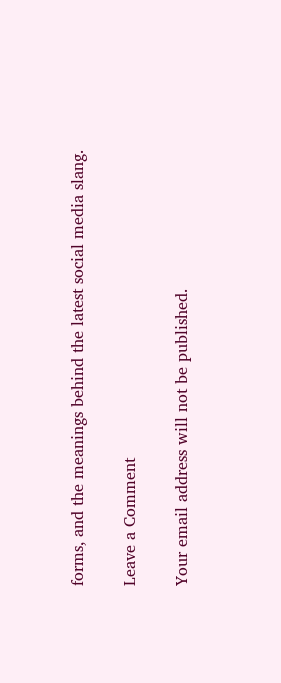forms, and the meanings behind the latest social media slang.

Leave a Comment

Your email address will not be published.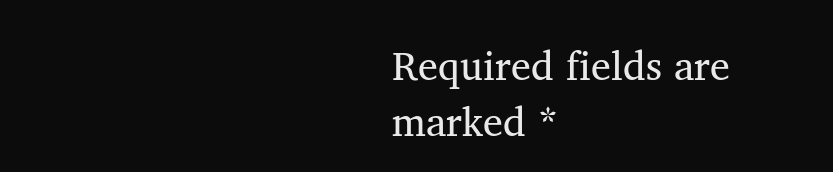Required fields are marked *